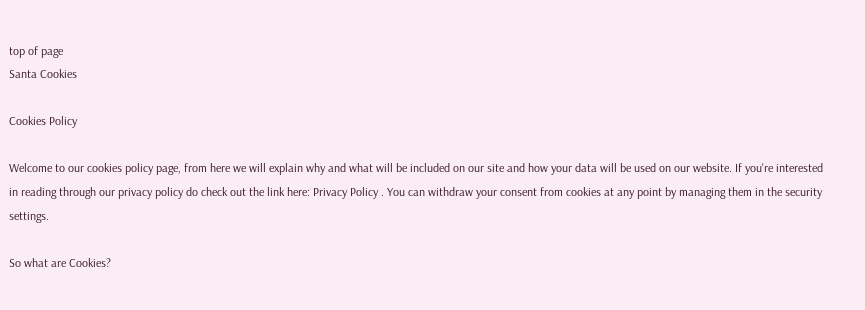top of page
Santa Cookies

Cookies Policy

Welcome to our cookies policy page, from here we will explain why and what will be included on our site and how your data will be used on our website. If you're interested in reading through our privacy policy do check out the link here: Privacy Policy . You can withdraw your consent from cookies at any point by managing them in the security settings.

So what are Cookies?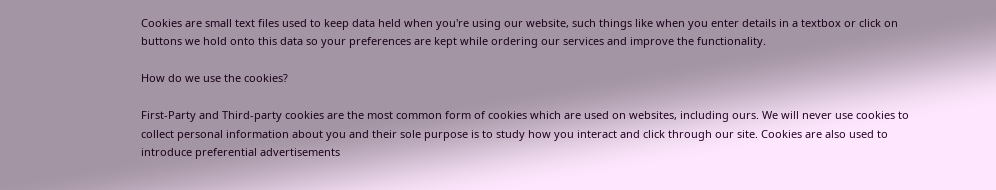Cookies are small text files used to keep data held when you're using our website, such things like when you enter details in a textbox or click on buttons we hold onto this data so your preferences are kept while ordering our services and improve the functionality.

How do we use the cookies?

First-Party and Third-party cookies are the most common form of cookies which are used on websites, including ours. We will never use cookies to collect personal information about you and their sole purpose is to study how you interact and click through our site. Cookies are also used to introduce preferential advertisements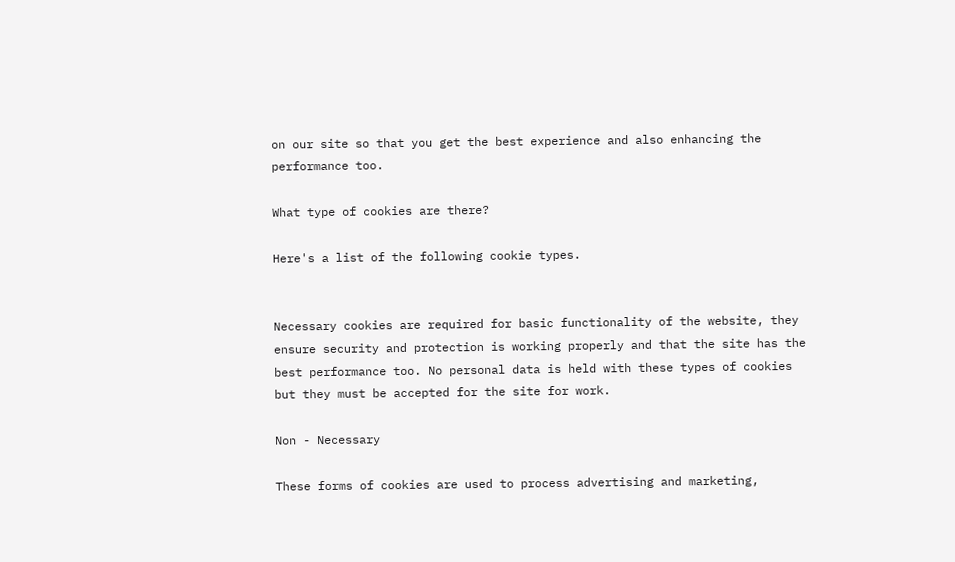on our site so that you get the best experience and also enhancing the performance too.

What type of cookies are there?

Here's a list of the following cookie types.


Necessary cookies are required for basic functionality of the website, they ensure security and protection is working properly and that the site has the best performance too. No personal data is held with these types of cookies but they must be accepted for the site for work.

Non - Necessary

These forms of cookies are used to process advertising and marketing,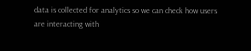data is collected for analytics so we can check how users are interacting with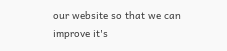our website so that we can improve it's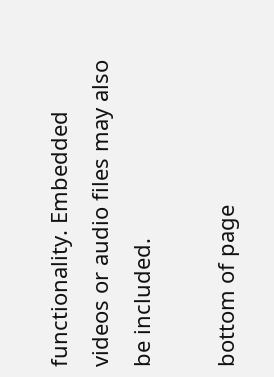functionality. Embedded videos or audio files may also be included.

bottom of page